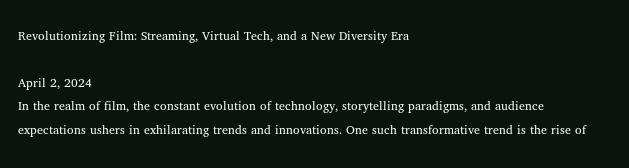Revolutionizing Film: Streaming, Virtual Tech, and a New Diversity Era

April 2, 2024
In the realm of film, the constant evolution of technology, storytelling paradigms, and audience expectations ushers in exhilarating trends and innovations. One such transformative trend is the rise of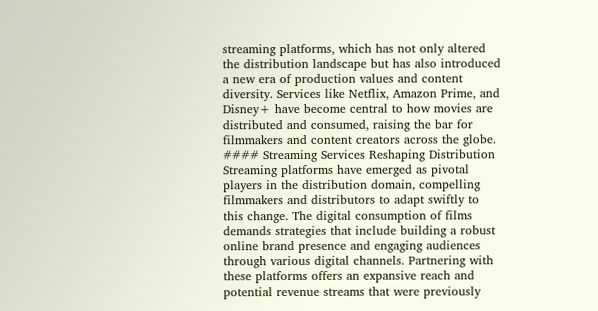streaming platforms, which has not only altered the distribution landscape but has also introduced a new era of production values and content diversity. Services like Netflix, Amazon Prime, and Disney+ have become central to how movies are distributed and consumed, raising the bar for filmmakers and content creators across the globe. #### Streaming Services Reshaping Distribution Streaming platforms have emerged as pivotal players in the distribution domain, compelling filmmakers and distributors to adapt swiftly to this change. The digital consumption of films demands strategies that include building a robust online brand presence and engaging audiences through various digital channels. Partnering with these platforms offers an expansive reach and potential revenue streams that were previously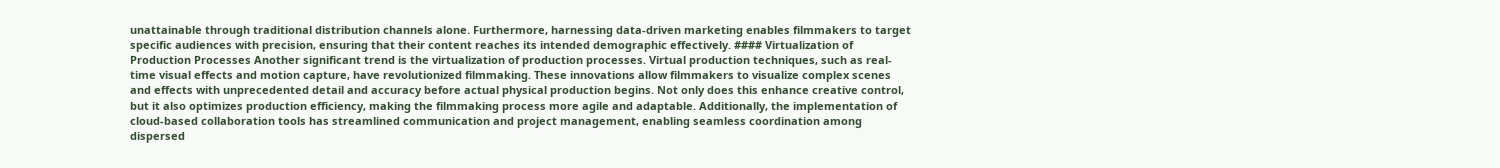unattainable through traditional distribution channels alone. Furthermore, harnessing data-driven marketing enables filmmakers to target specific audiences with precision, ensuring that their content reaches its intended demographic effectively. #### Virtualization of Production Processes Another significant trend is the virtualization of production processes. Virtual production techniques, such as real-time visual effects and motion capture, have revolutionized filmmaking. These innovations allow filmmakers to visualize complex scenes and effects with unprecedented detail and accuracy before actual physical production begins. Not only does this enhance creative control, but it also optimizes production efficiency, making the filmmaking process more agile and adaptable. Additionally, the implementation of cloud-based collaboration tools has streamlined communication and project management, enabling seamless coordination among dispersed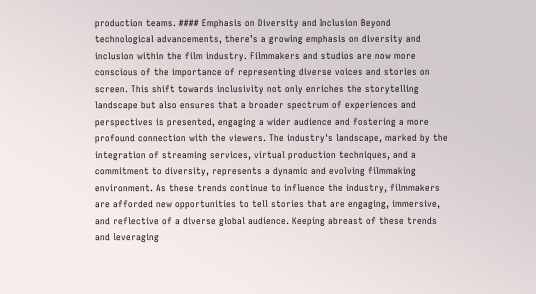production teams. #### Emphasis on Diversity and Inclusion Beyond technological advancements, there’s a growing emphasis on diversity and inclusion within the film industry. Filmmakers and studios are now more conscious of the importance of representing diverse voices and stories on screen. This shift towards inclusivity not only enriches the storytelling landscape but also ensures that a broader spectrum of experiences and perspectives is presented, engaging a wider audience and fostering a more profound connection with the viewers. The industry's landscape, marked by the integration of streaming services, virtual production techniques, and a commitment to diversity, represents a dynamic and evolving filmmaking environment. As these trends continue to influence the industry, filmmakers are afforded new opportunities to tell stories that are engaging, immersive, and reflective of a diverse global audience. Keeping abreast of these trends and leveraging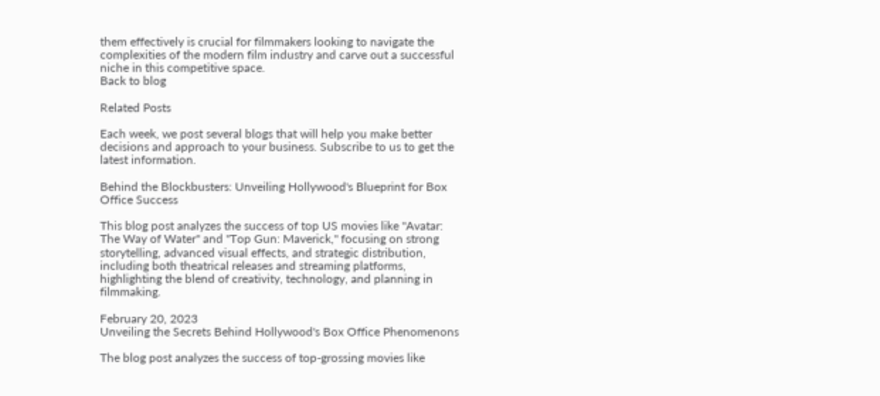them effectively is crucial for filmmakers looking to navigate the complexities of the modern film industry and carve out a successful niche in this competitive space.
Back to blog

Related Posts

Each week, we post several blogs that will help you make better decisions and approach to your business. Subscribe to us to get the latest information.

Behind the Blockbusters: Unveiling Hollywood's Blueprint for Box Office Success

This blog post analyzes the success of top US movies like "Avatar: The Way of Water" and "Top Gun: Maverick," focusing on strong storytelling, advanced visual effects, and strategic distribution, including both theatrical releases and streaming platforms, highlighting the blend of creativity, technology, and planning in filmmaking.

February 20, 2023
Unveiling the Secrets Behind Hollywood's Box Office Phenomenons

The blog post analyzes the success of top-grossing movies like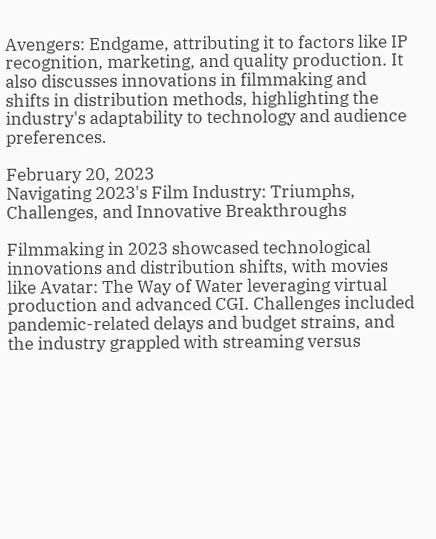Avengers: Endgame, attributing it to factors like IP recognition, marketing, and quality production. It also discusses innovations in filmmaking and shifts in distribution methods, highlighting the industry's adaptability to technology and audience preferences.

February 20, 2023
Navigating 2023's Film Industry: Triumphs, Challenges, and Innovative Breakthroughs

Filmmaking in 2023 showcased technological innovations and distribution shifts, with movies like Avatar: The Way of Water leveraging virtual production and advanced CGI. Challenges included pandemic-related delays and budget strains, and the industry grappled with streaming versus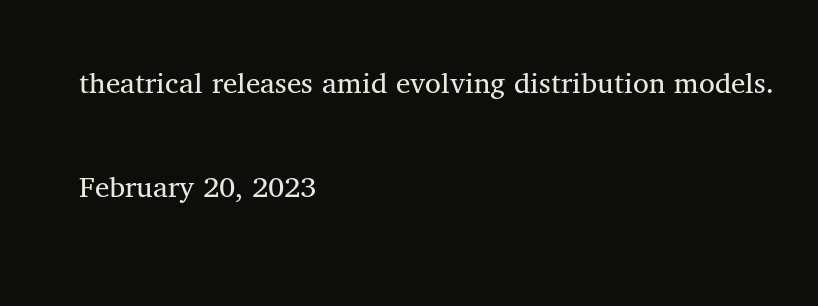theatrical releases amid evolving distribution models.

February 20, 2023